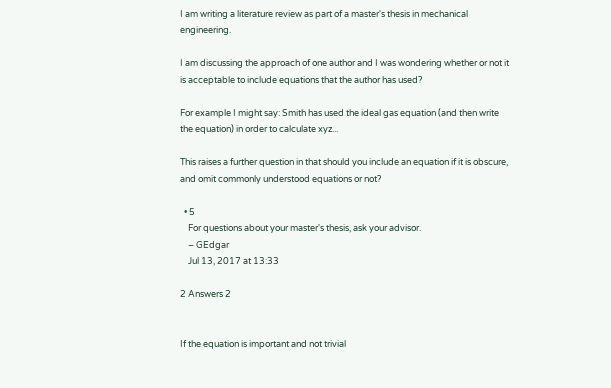I am writing a literature review as part of a master's thesis in mechanical engineering.

I am discussing the approach of one author and I was wondering whether or not it is acceptable to include equations that the author has used?

For example I might say: Smith has used the ideal gas equation (and then write the equation) in order to calculate xyz...

This raises a further question in that should you include an equation if it is obscure, and omit commonly understood equations or not?

  • 5
    For questions about your master's thesis, ask your advisor.
    – GEdgar
    Jul 13, 2017 at 13:33

2 Answers 2


If the equation is important and not trivial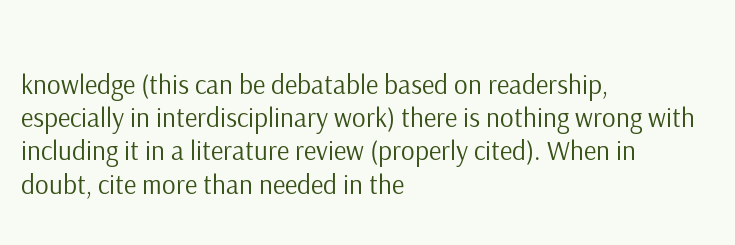knowledge (this can be debatable based on readership, especially in interdisciplinary work) there is nothing wrong with including it in a literature review (properly cited). When in doubt, cite more than needed in the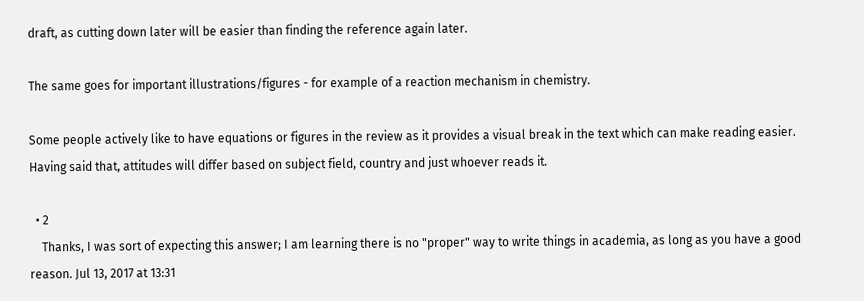draft, as cutting down later will be easier than finding the reference again later.

The same goes for important illustrations/figures - for example of a reaction mechanism in chemistry.

Some people actively like to have equations or figures in the review as it provides a visual break in the text which can make reading easier. Having said that, attitudes will differ based on subject field, country and just whoever reads it.

  • 2
    Thanks, I was sort of expecting this answer; I am learning there is no "proper" way to write things in academia, as long as you have a good reason. Jul 13, 2017 at 13:31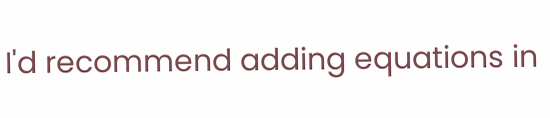I'd recommend adding equations in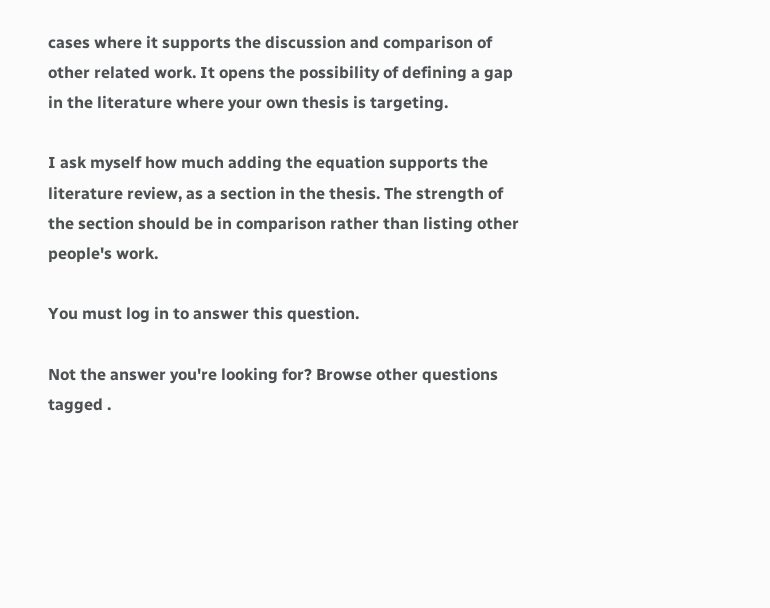cases where it supports the discussion and comparison of other related work. It opens the possibility of defining a gap in the literature where your own thesis is targeting.

I ask myself how much adding the equation supports the literature review, as a section in the thesis. The strength of the section should be in comparison rather than listing other people's work.

You must log in to answer this question.

Not the answer you're looking for? Browse other questions tagged .